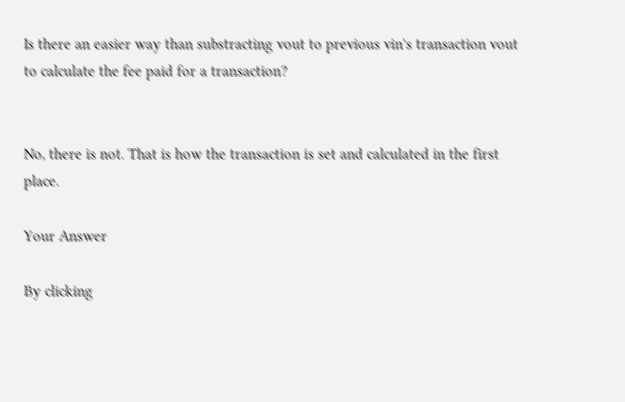Is there an easier way than substracting vout to previous vin's transaction vout to calculate the fee paid for a transaction?


No, there is not. That is how the transaction is set and calculated in the first place.

Your Answer

By clicking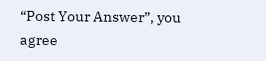“Post Your Answer”, you agree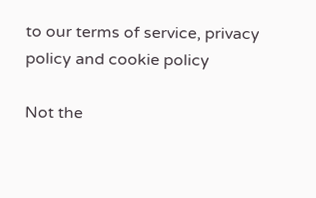to our terms of service, privacy policy and cookie policy

Not the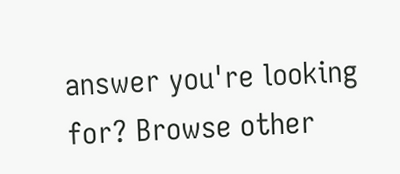answer you're looking for? Browse other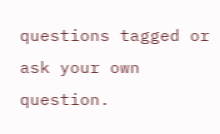questions tagged or ask your own question.